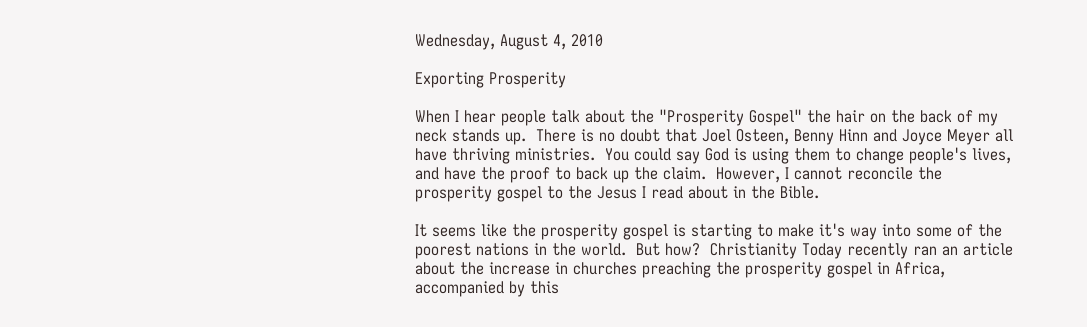Wednesday, August 4, 2010

Exporting Prosperity

When I hear people talk about the "Prosperity Gospel" the hair on the back of my neck stands up.  There is no doubt that Joel Osteen, Benny Hinn and Joyce Meyer all have thriving ministries.  You could say God is using them to change people's lives, and have the proof to back up the claim.  However, I cannot reconcile the prosperity gospel to the Jesus I read about in the Bible.

It seems like the prosperity gospel is starting to make it's way into some of the poorest nations in the world.  But how?  Christianity Today recently ran an article about the increase in churches preaching the prosperity gospel in Africa, accompanied by this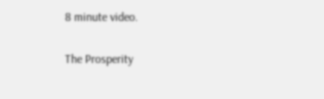8 minute video.

The Prosperity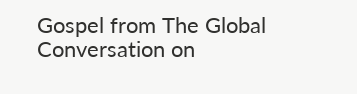Gospel from The Global Conversation on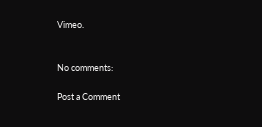Vimeo.


No comments:

Post a Comment